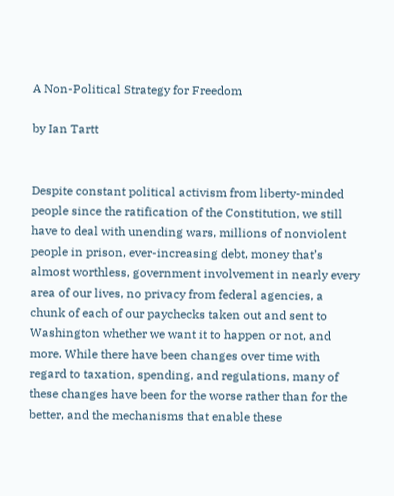A Non-Political Strategy for Freedom

by Ian Tartt


Despite constant political activism from liberty-minded people since the ratification of the Constitution, we still have to deal with unending wars, millions of nonviolent people in prison, ever-increasing debt, money that’s almost worthless, government involvement in nearly every area of our lives, no privacy from federal agencies, a chunk of each of our paychecks taken out and sent to Washington whether we want it to happen or not, and more. While there have been changes over time with regard to taxation, spending, and regulations, many of these changes have been for the worse rather than for the better, and the mechanisms that enable these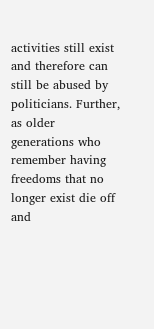activities still exist and therefore can still be abused by politicians. Further, as older generations who remember having freedoms that no longer exist die off and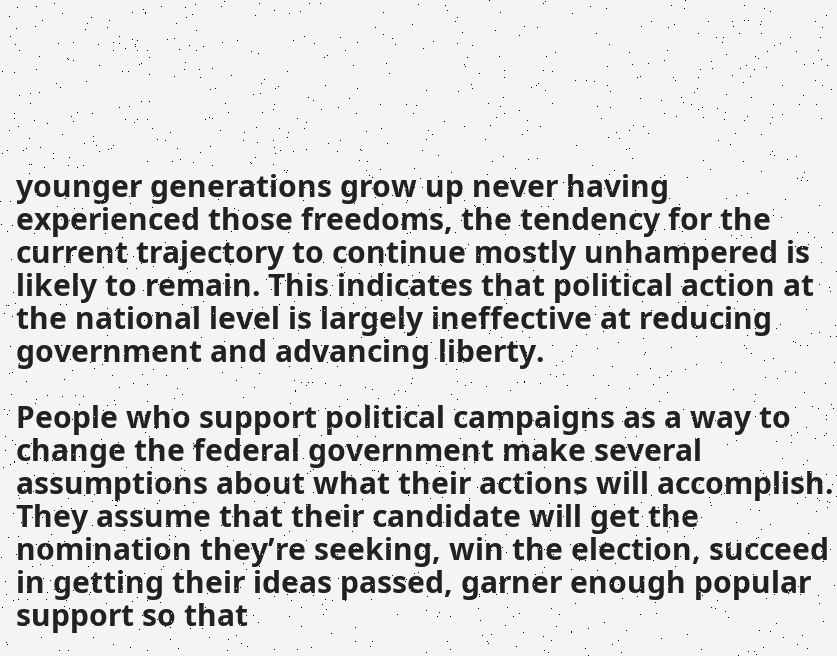younger generations grow up never having experienced those freedoms, the tendency for the current trajectory to continue mostly unhampered is likely to remain. This indicates that political action at the national level is largely ineffective at reducing government and advancing liberty.

People who support political campaigns as a way to change the federal government make several assumptions about what their actions will accomplish. They assume that their candidate will get the nomination they’re seeking, win the election, succeed in getting their ideas passed, garner enough popular support so that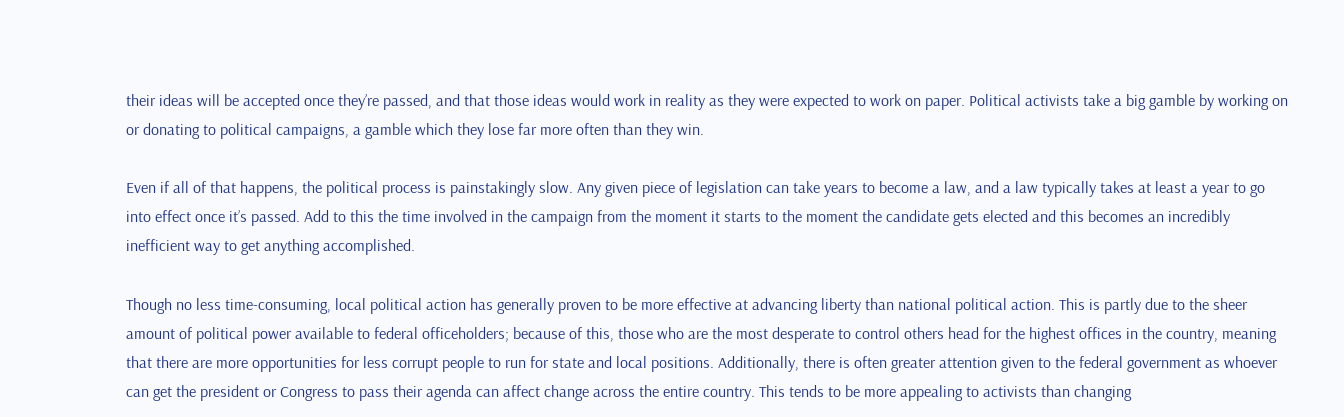their ideas will be accepted once they’re passed, and that those ideas would work in reality as they were expected to work on paper. Political activists take a big gamble by working on or donating to political campaigns, a gamble which they lose far more often than they win.

Even if all of that happens, the political process is painstakingly slow. Any given piece of legislation can take years to become a law, and a law typically takes at least a year to go into effect once it’s passed. Add to this the time involved in the campaign from the moment it starts to the moment the candidate gets elected and this becomes an incredibly inefficient way to get anything accomplished.

Though no less time-consuming, local political action has generally proven to be more effective at advancing liberty than national political action. This is partly due to the sheer amount of political power available to federal officeholders; because of this, those who are the most desperate to control others head for the highest offices in the country, meaning that there are more opportunities for less corrupt people to run for state and local positions. Additionally, there is often greater attention given to the federal government as whoever can get the president or Congress to pass their agenda can affect change across the entire country. This tends to be more appealing to activists than changing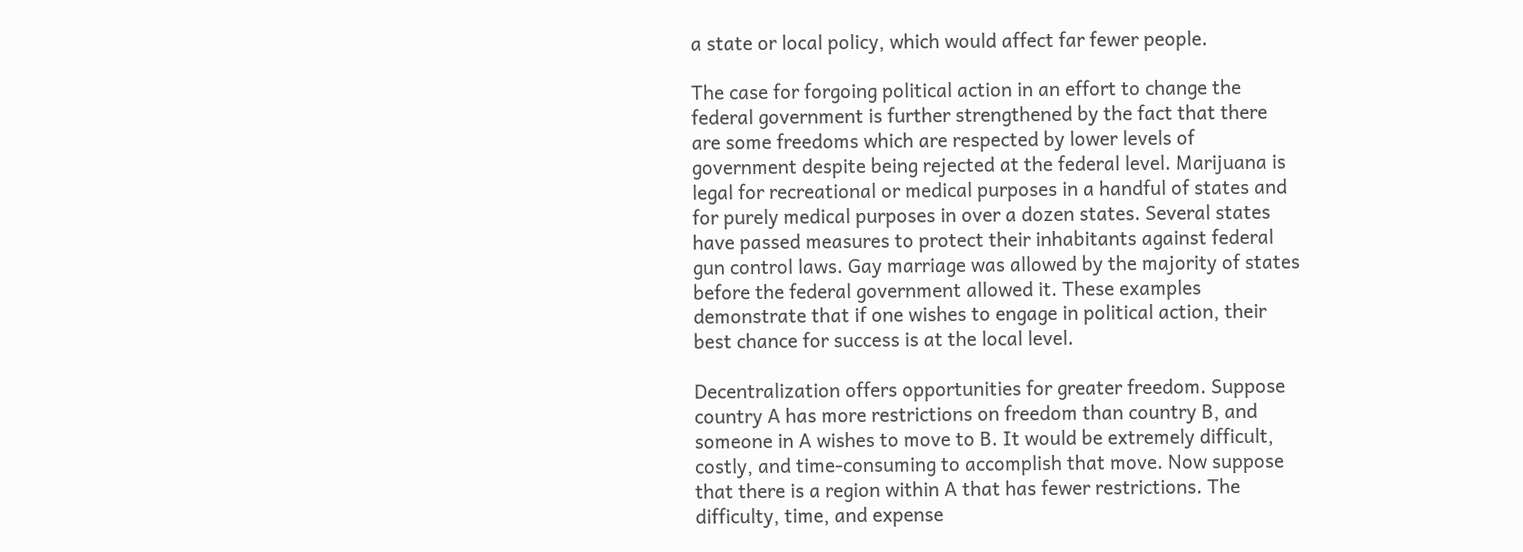a state or local policy, which would affect far fewer people.

The case for forgoing political action in an effort to change the federal government is further strengthened by the fact that there are some freedoms which are respected by lower levels of government despite being rejected at the federal level. Marijuana is legal for recreational or medical purposes in a handful of states and for purely medical purposes in over a dozen states. Several states have passed measures to protect their inhabitants against federal gun control laws. Gay marriage was allowed by the majority of states before the federal government allowed it. These examples demonstrate that if one wishes to engage in political action, their best chance for success is at the local level.

Decentralization offers opportunities for greater freedom. Suppose country A has more restrictions on freedom than country B, and someone in A wishes to move to B. It would be extremely difficult, costly, and time-consuming to accomplish that move. Now suppose that there is a region within A that has fewer restrictions. The difficulty, time, and expense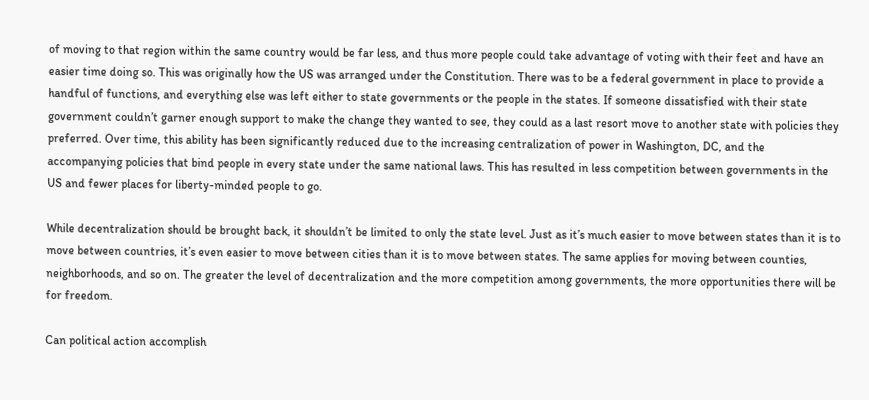of moving to that region within the same country would be far less, and thus more people could take advantage of voting with their feet and have an easier time doing so. This was originally how the US was arranged under the Constitution. There was to be a federal government in place to provide a handful of functions, and everything else was left either to state governments or the people in the states. If someone dissatisfied with their state government couldn’t garner enough support to make the change they wanted to see, they could as a last resort move to another state with policies they preferred. Over time, this ability has been significantly reduced due to the increasing centralization of power in Washington, DC, and the accompanying policies that bind people in every state under the same national laws. This has resulted in less competition between governments in the US and fewer places for liberty-minded people to go.

While decentralization should be brought back, it shouldn’t be limited to only the state level. Just as it’s much easier to move between states than it is to move between countries, it’s even easier to move between cities than it is to move between states. The same applies for moving between counties, neighborhoods, and so on. The greater the level of decentralization and the more competition among governments, the more opportunities there will be for freedom.

Can political action accomplish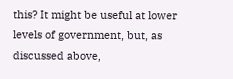this? It might be useful at lower levels of government, but, as discussed above,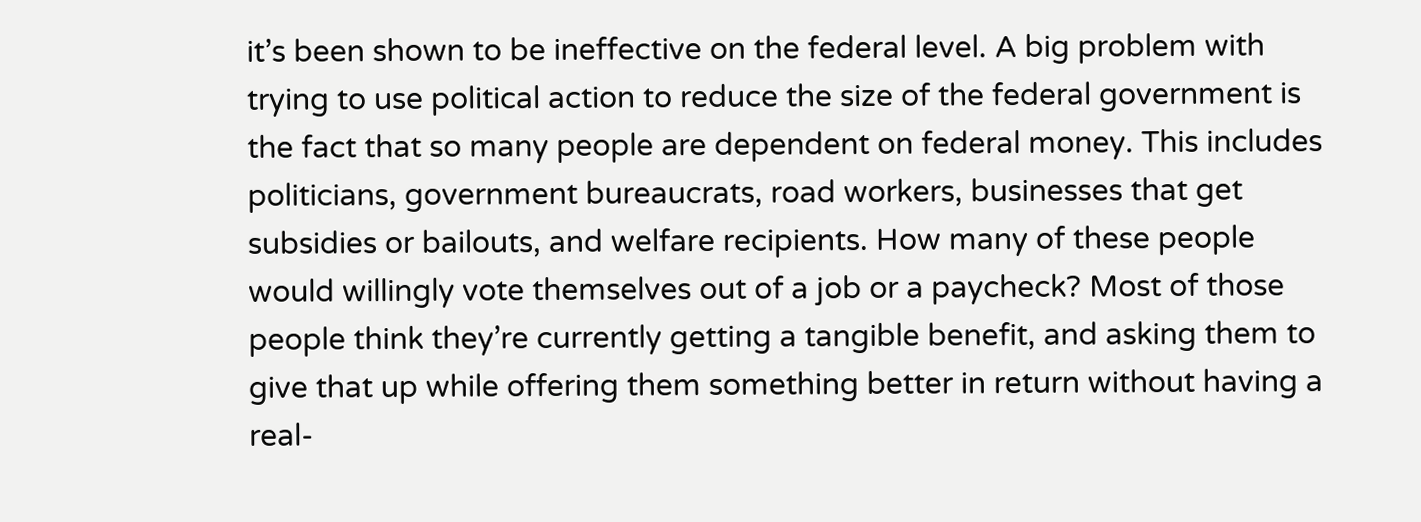it’s been shown to be ineffective on the federal level. A big problem with trying to use political action to reduce the size of the federal government is the fact that so many people are dependent on federal money. This includes politicians, government bureaucrats, road workers, businesses that get subsidies or bailouts, and welfare recipients. How many of these people would willingly vote themselves out of a job or a paycheck? Most of those people think they’re currently getting a tangible benefit, and asking them to give that up while offering them something better in return without having a real-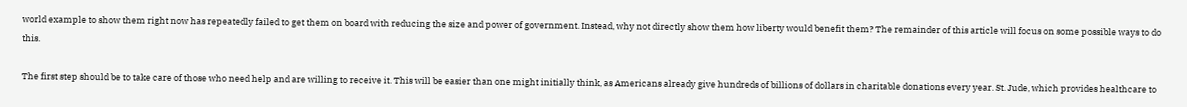world example to show them right now has repeatedly failed to get them on board with reducing the size and power of government. Instead, why not directly show them how liberty would benefit them? The remainder of this article will focus on some possible ways to do this.

The first step should be to take care of those who need help and are willing to receive it. This will be easier than one might initially think, as Americans already give hundreds of billions of dollars in charitable donations every year. St. Jude, which provides healthcare to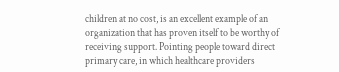children at no cost, is an excellent example of an organization that has proven itself to be worthy of receiving support. Pointing people toward direct primary care, in which healthcare providers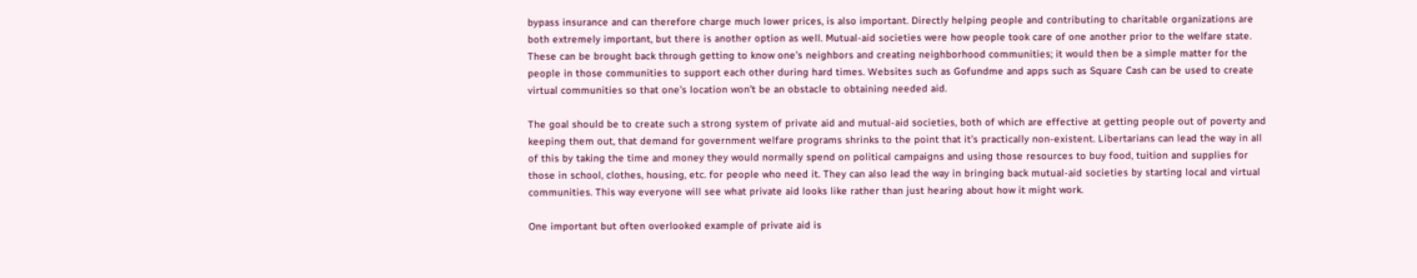bypass insurance and can therefore charge much lower prices, is also important. Directly helping people and contributing to charitable organizations are both extremely important, but there is another option as well. Mutual-aid societies were how people took care of one another prior to the welfare state. These can be brought back through getting to know one’s neighbors and creating neighborhood communities; it would then be a simple matter for the people in those communities to support each other during hard times. Websites such as Gofundme and apps such as Square Cash can be used to create virtual communities so that one’s location won’t be an obstacle to obtaining needed aid.

The goal should be to create such a strong system of private aid and mutual-aid societies, both of which are effective at getting people out of poverty and keeping them out, that demand for government welfare programs shrinks to the point that it’s practically non-existent. Libertarians can lead the way in all of this by taking the time and money they would normally spend on political campaigns and using those resources to buy food, tuition and supplies for those in school, clothes, housing, etc. for people who need it. They can also lead the way in bringing back mutual-aid societies by starting local and virtual communities. This way everyone will see what private aid looks like rather than just hearing about how it might work.

One important but often overlooked example of private aid is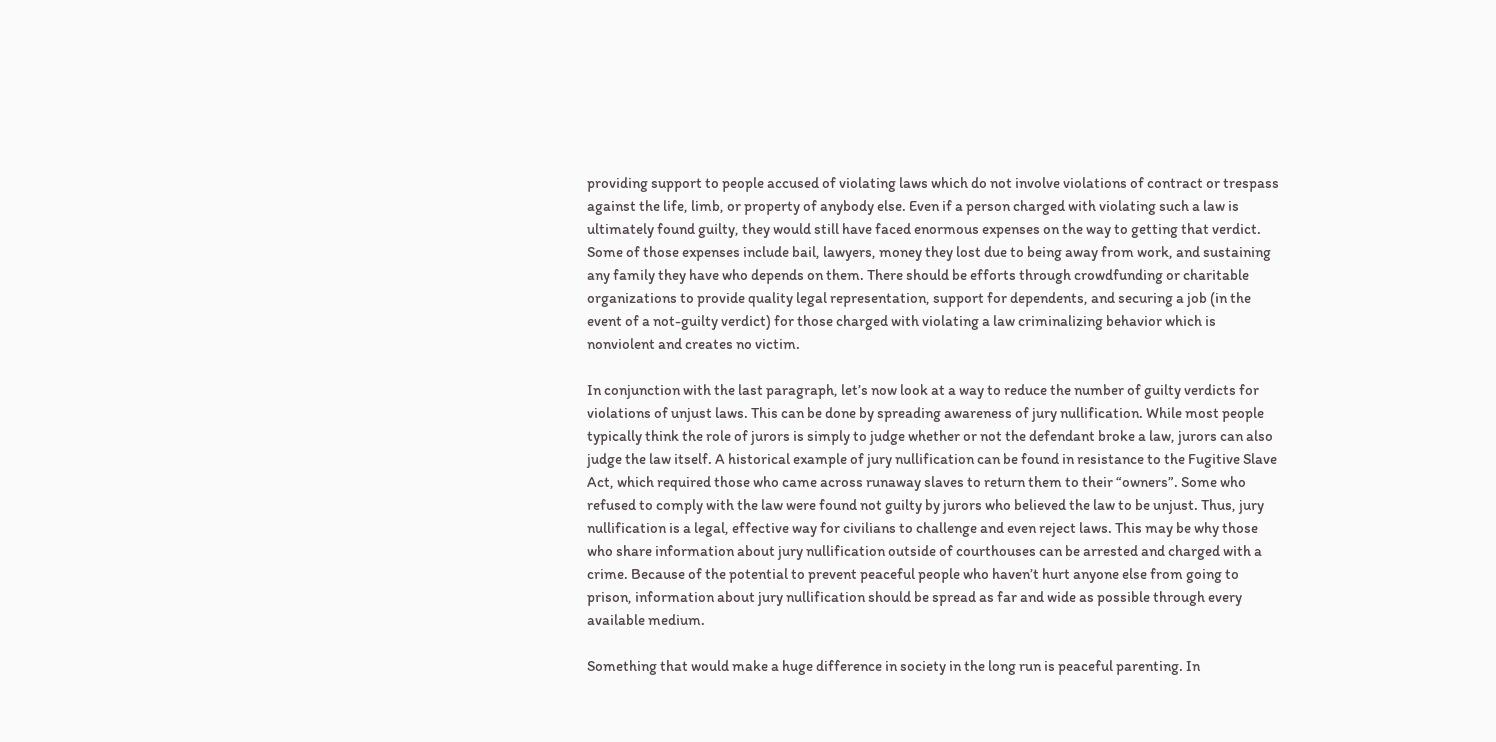providing support to people accused of violating laws which do not involve violations of contract or trespass against the life, limb, or property of anybody else. Even if a person charged with violating such a law is ultimately found guilty, they would still have faced enormous expenses on the way to getting that verdict. Some of those expenses include bail, lawyers, money they lost due to being away from work, and sustaining any family they have who depends on them. There should be efforts through crowdfunding or charitable organizations to provide quality legal representation, support for dependents, and securing a job (in the event of a not-guilty verdict) for those charged with violating a law criminalizing behavior which is nonviolent and creates no victim.

In conjunction with the last paragraph, let’s now look at a way to reduce the number of guilty verdicts for violations of unjust laws. This can be done by spreading awareness of jury nullification. While most people typically think the role of jurors is simply to judge whether or not the defendant broke a law, jurors can also judge the law itself. A historical example of jury nullification can be found in resistance to the Fugitive Slave Act, which required those who came across runaway slaves to return them to their “owners”. Some who refused to comply with the law were found not guilty by jurors who believed the law to be unjust. Thus, jury nullification is a legal, effective way for civilians to challenge and even reject laws. This may be why those who share information about jury nullification outside of courthouses can be arrested and charged with a crime. Because of the potential to prevent peaceful people who haven’t hurt anyone else from going to prison, information about jury nullification should be spread as far and wide as possible through every available medium.

Something that would make a huge difference in society in the long run is peaceful parenting. In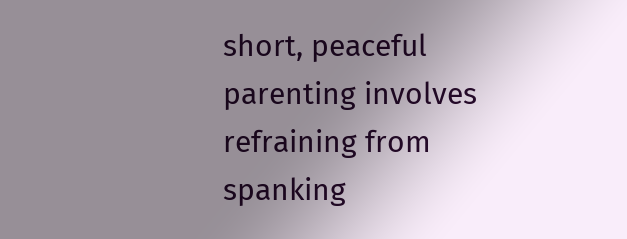short, peaceful parenting involves refraining from spanking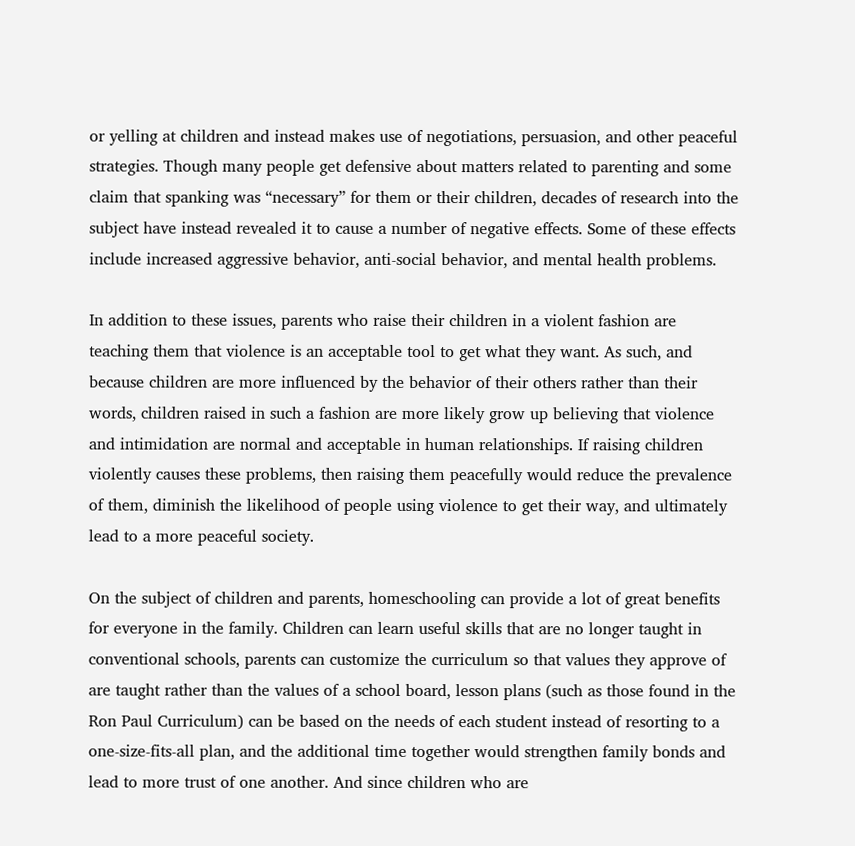or yelling at children and instead makes use of negotiations, persuasion, and other peaceful strategies. Though many people get defensive about matters related to parenting and some claim that spanking was “necessary” for them or their children, decades of research into the subject have instead revealed it to cause a number of negative effects. Some of these effects include increased aggressive behavior, anti-social behavior, and mental health problems.

In addition to these issues, parents who raise their children in a violent fashion are teaching them that violence is an acceptable tool to get what they want. As such, and because children are more influenced by the behavior of their others rather than their words, children raised in such a fashion are more likely grow up believing that violence and intimidation are normal and acceptable in human relationships. If raising children violently causes these problems, then raising them peacefully would reduce the prevalence of them, diminish the likelihood of people using violence to get their way, and ultimately lead to a more peaceful society.

On the subject of children and parents, homeschooling can provide a lot of great benefits for everyone in the family. Children can learn useful skills that are no longer taught in conventional schools, parents can customize the curriculum so that values they approve of are taught rather than the values of a school board, lesson plans (such as those found in the Ron Paul Curriculum) can be based on the needs of each student instead of resorting to a one-size-fits-all plan, and the additional time together would strengthen family bonds and lead to more trust of one another. And since children who are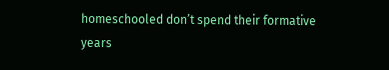homeschooled don’t spend their formative years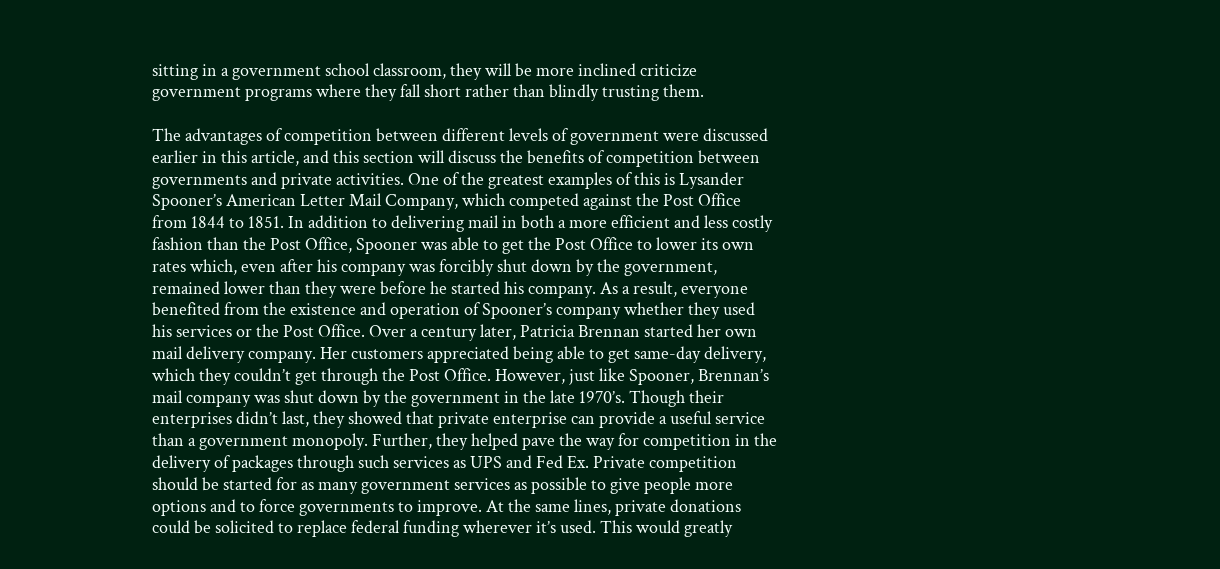sitting in a government school classroom, they will be more inclined criticize government programs where they fall short rather than blindly trusting them.

The advantages of competition between different levels of government were discussed earlier in this article, and this section will discuss the benefits of competition between governments and private activities. One of the greatest examples of this is Lysander Spooner’s American Letter Mail Company, which competed against the Post Office from 1844 to 1851. In addition to delivering mail in both a more efficient and less costly fashion than the Post Office, Spooner was able to get the Post Office to lower its own rates which, even after his company was forcibly shut down by the government, remained lower than they were before he started his company. As a result, everyone benefited from the existence and operation of Spooner’s company whether they used his services or the Post Office. Over a century later, Patricia Brennan started her own mail delivery company. Her customers appreciated being able to get same-day delivery, which they couldn’t get through the Post Office. However, just like Spooner, Brennan’s mail company was shut down by the government in the late 1970’s. Though their enterprises didn’t last, they showed that private enterprise can provide a useful service than a government monopoly. Further, they helped pave the way for competition in the delivery of packages through such services as UPS and Fed Ex. Private competition should be started for as many government services as possible to give people more options and to force governments to improve. At the same lines, private donations could be solicited to replace federal funding wherever it’s used. This would greatly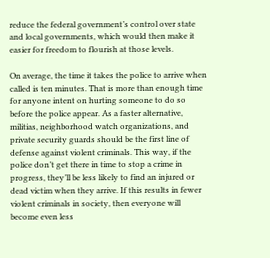reduce the federal government’s control over state and local governments, which would then make it easier for freedom to flourish at those levels.

On average, the time it takes the police to arrive when called is ten minutes. That is more than enough time for anyone intent on hurting someone to do so before the police appear. As a faster alternative, militias, neighborhood watch organizations, and private security guards should be the first line of defense against violent criminals. This way, if the police don’t get there in time to stop a crime in progress, they’ll be less likely to find an injured or dead victim when they arrive. If this results in fewer violent criminals in society, then everyone will become even less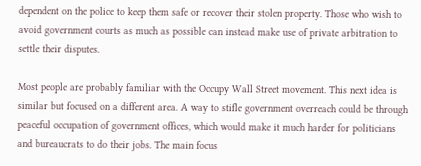dependent on the police to keep them safe or recover their stolen property. Those who wish to avoid government courts as much as possible can instead make use of private arbitration to settle their disputes.

Most people are probably familiar with the Occupy Wall Street movement. This next idea is similar but focused on a different area. A way to stifle government overreach could be through peaceful occupation of government offices, which would make it much harder for politicians and bureaucrats to do their jobs. The main focus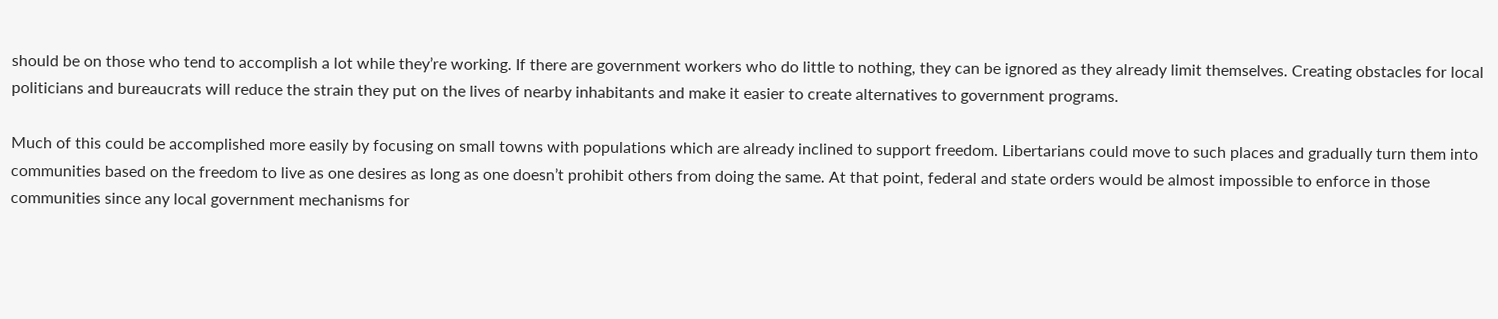should be on those who tend to accomplish a lot while they’re working. If there are government workers who do little to nothing, they can be ignored as they already limit themselves. Creating obstacles for local politicians and bureaucrats will reduce the strain they put on the lives of nearby inhabitants and make it easier to create alternatives to government programs.

Much of this could be accomplished more easily by focusing on small towns with populations which are already inclined to support freedom. Libertarians could move to such places and gradually turn them into communities based on the freedom to live as one desires as long as one doesn’t prohibit others from doing the same. At that point, federal and state orders would be almost impossible to enforce in those communities since any local government mechanisms for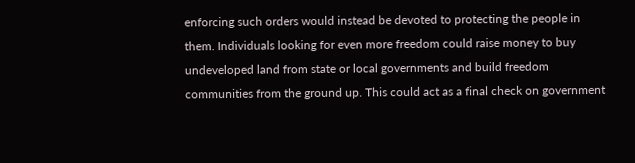enforcing such orders would instead be devoted to protecting the people in them. Individuals looking for even more freedom could raise money to buy undeveloped land from state or local governments and build freedom communities from the ground up. This could act as a final check on government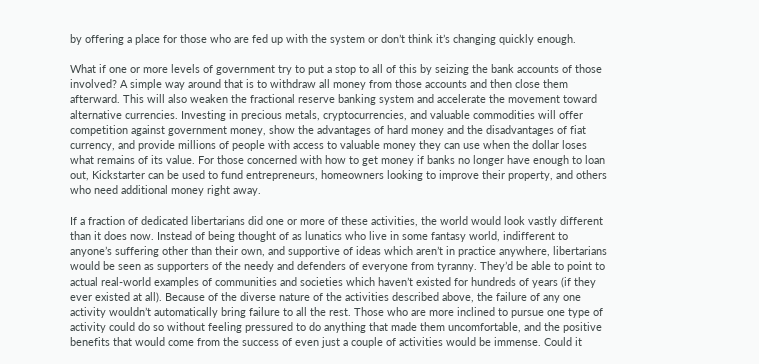by offering a place for those who are fed up with the system or don’t think it’s changing quickly enough.

What if one or more levels of government try to put a stop to all of this by seizing the bank accounts of those involved? A simple way around that is to withdraw all money from those accounts and then close them afterward. This will also weaken the fractional reserve banking system and accelerate the movement toward alternative currencies. Investing in precious metals, cryptocurrencies, and valuable commodities will offer competition against government money, show the advantages of hard money and the disadvantages of fiat currency, and provide millions of people with access to valuable money they can use when the dollar loses what remains of its value. For those concerned with how to get money if banks no longer have enough to loan out, Kickstarter can be used to fund entrepreneurs, homeowners looking to improve their property, and others who need additional money right away.

If a fraction of dedicated libertarians did one or more of these activities, the world would look vastly different than it does now. Instead of being thought of as lunatics who live in some fantasy world, indifferent to anyone’s suffering other than their own, and supportive of ideas which aren’t in practice anywhere, libertarians would be seen as supporters of the needy and defenders of everyone from tyranny. They’d be able to point to actual real-world examples of communities and societies which haven’t existed for hundreds of years (if they ever existed at all). Because of the diverse nature of the activities described above, the failure of any one activity wouldn’t automatically bring failure to all the rest. Those who are more inclined to pursue one type of activity could do so without feeling pressured to do anything that made them uncomfortable, and the positive benefits that would come from the success of even just a couple of activities would be immense. Could it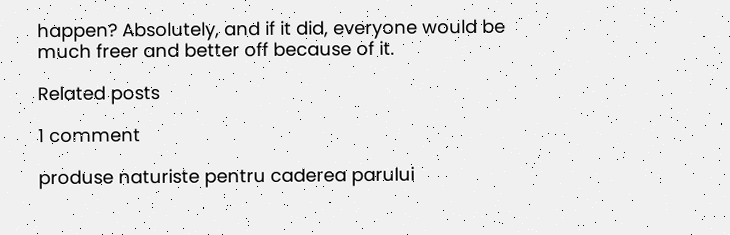happen? Absolutely, and if it did, everyone would be much freer and better off because of it.

Related posts

1 comment

produse naturiste pentru caderea parului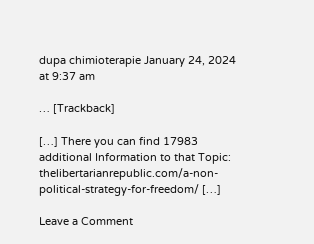dupa chimioterapie January 24, 2024 at 9:37 am

… [Trackback]

[…] There you can find 17983 additional Information to that Topic: thelibertarianrepublic.com/a-non-political-strategy-for-freedom/ […]

Leave a Comment